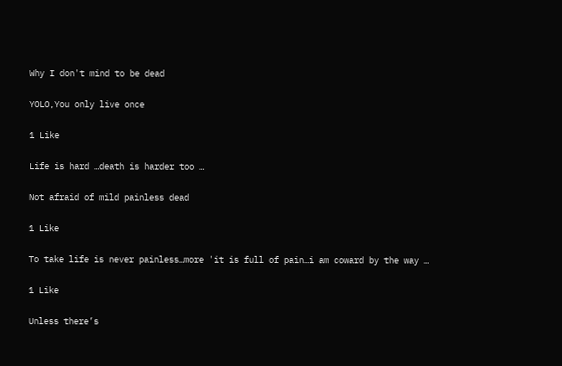Why I don't mind to be dead

YOLO,You only live once

1 Like

Life is hard …death is harder too …

Not afraid of mild painless dead

1 Like

To take life is never painless…more 'it is full of pain…i am coward by the way …

1 Like

Unless there’s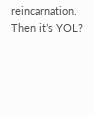reincarnation. Then it’s YOL?